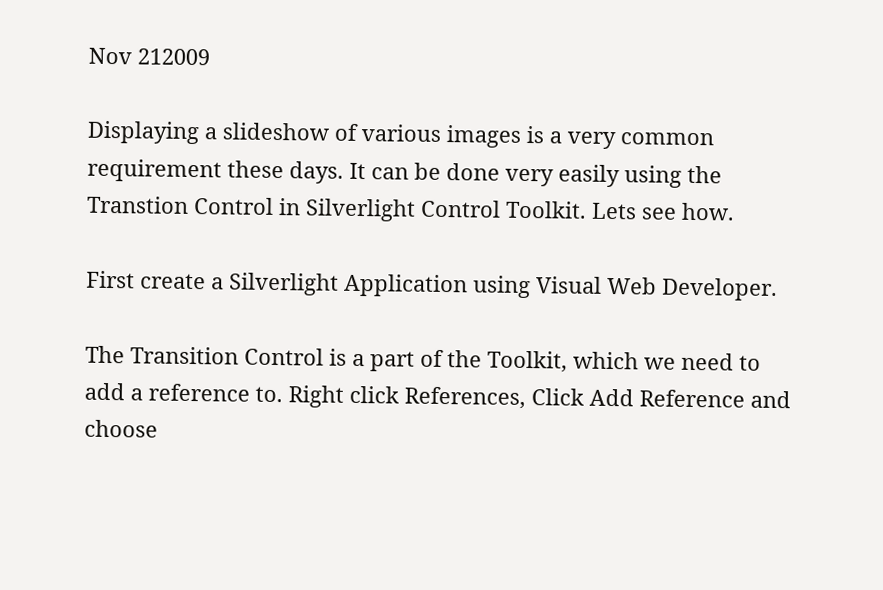Nov 212009

Displaying a slideshow of various images is a very common requirement these days. It can be done very easily using the Transtion Control in Silverlight Control Toolkit. Lets see how.

First create a Silverlight Application using Visual Web Developer.

The Transition Control is a part of the Toolkit, which we need to add a reference to. Right click References, Click Add Reference and choose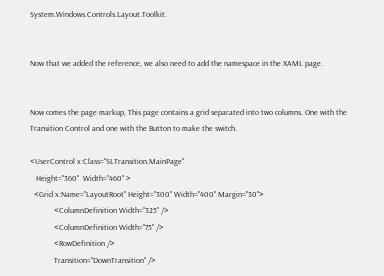System.Windows.Controls.Layout.Toolkit.


Now that we added the reference, we also need to add the namespace in the XAML page.


Now comes the page markup, This page contains a grid separated into two columns. One with the Transition Control and one with the Button to make the switch.

<UserControl x:Class="SLTransition.MainPage"
   Height="360"  Width="460" >
  <Grid x:Name="LayoutRoot" Height="300" Width="400" Margin="30">
            <ColumnDefinition Width="325" />
            <ColumnDefinition Width="75" />
            <RowDefinition />
            Transition="DownTransition" />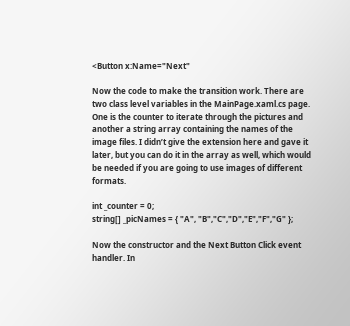<Button x:Name="Next"

Now the code to make the transition work. There are two class level variables in the MainPage.xaml.cs page. One is the counter to iterate through the pictures and another a string array containing the names of the image files. I didn’t give the extension here and gave it later, but you can do it in the array as well, which would be needed if you are going to use images of different formats.

int _counter = 0;
string[] _picNames = { "A", "B","C","D","E","F","G" };

Now the constructor and the Next Button Click event handler. In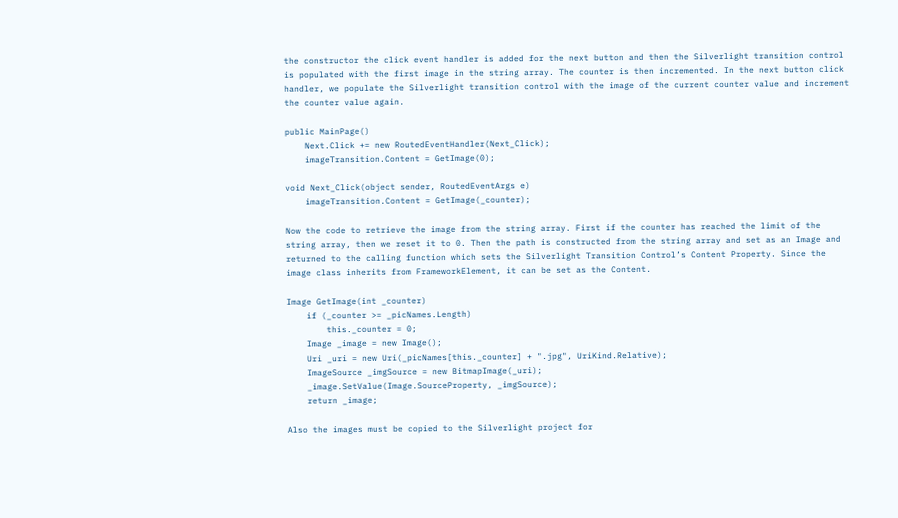the constructor the click event handler is added for the next button and then the Silverlight transition control is populated with the first image in the string array. The counter is then incremented. In the next button click handler, we populate the Silverlight transition control with the image of the current counter value and increment the counter value again.

public MainPage()
    Next.Click += new RoutedEventHandler(Next_Click);
    imageTransition.Content = GetImage(0);

void Next_Click(object sender, RoutedEventArgs e)
    imageTransition.Content = GetImage(_counter);

Now the code to retrieve the image from the string array. First if the counter has reached the limit of the string array, then we reset it to 0. Then the path is constructed from the string array and set as an Image and returned to the calling function which sets the Silverlight Transition Control’s Content Property. Since the image class inherits from FrameworkElement, it can be set as the Content.

Image GetImage(int _counter)
    if (_counter >= _picNames.Length)
        this._counter = 0;
    Image _image = new Image();
    Uri _uri = new Uri(_picNames[this._counter] + ".jpg", UriKind.Relative);
    ImageSource _imgSource = new BitmapImage(_uri);
    _image.SetValue(Image.SourceProperty, _imgSource);
    return _image;

Also the images must be copied to the Silverlight project for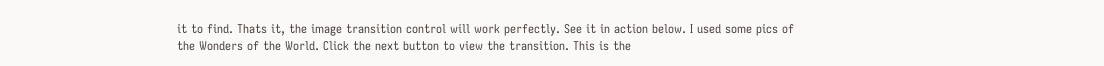it to find. Thats it, the image transition control will work perfectly. See it in action below. I used some pics of the Wonders of the World. Click the next button to view the transition. This is the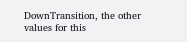DownTransition, the other values for this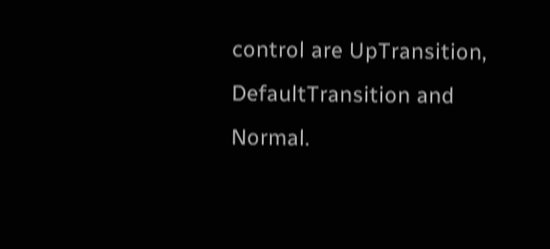control are UpTransition, DefaultTransition and Normal.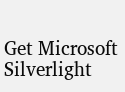Get Microsoft Silverlight